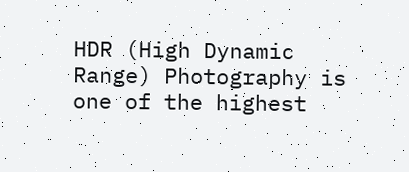HDR (High Dynamic Range) Photography is one of the highest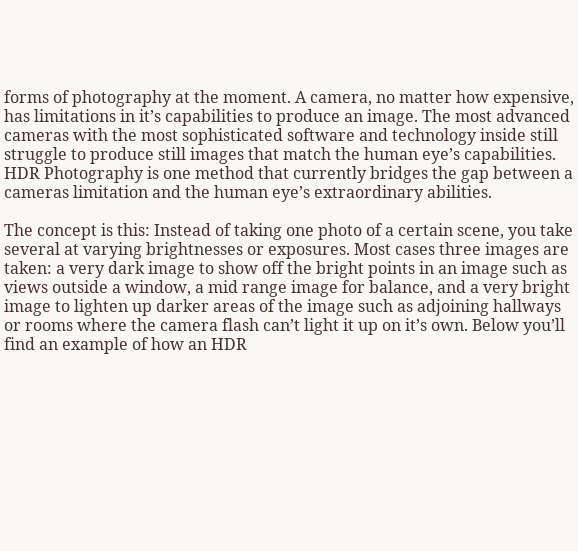forms of photography at the moment. A camera, no matter how expensive, has limitations in it’s capabilities to produce an image. The most advanced cameras with the most sophisticated software and technology inside still struggle to produce still images that match the human eye’s capabilities. HDR Photography is one method that currently bridges the gap between a cameras limitation and the human eye’s extraordinary abilities.

The concept is this: Instead of taking one photo of a certain scene, you take several at varying brightnesses or exposures. Most cases three images are taken: a very dark image to show off the bright points in an image such as views outside a window, a mid range image for balance, and a very bright image to lighten up darker areas of the image such as adjoining hallways or rooms where the camera flash can’t light it up on it’s own. Below you’ll find an example of how an HDR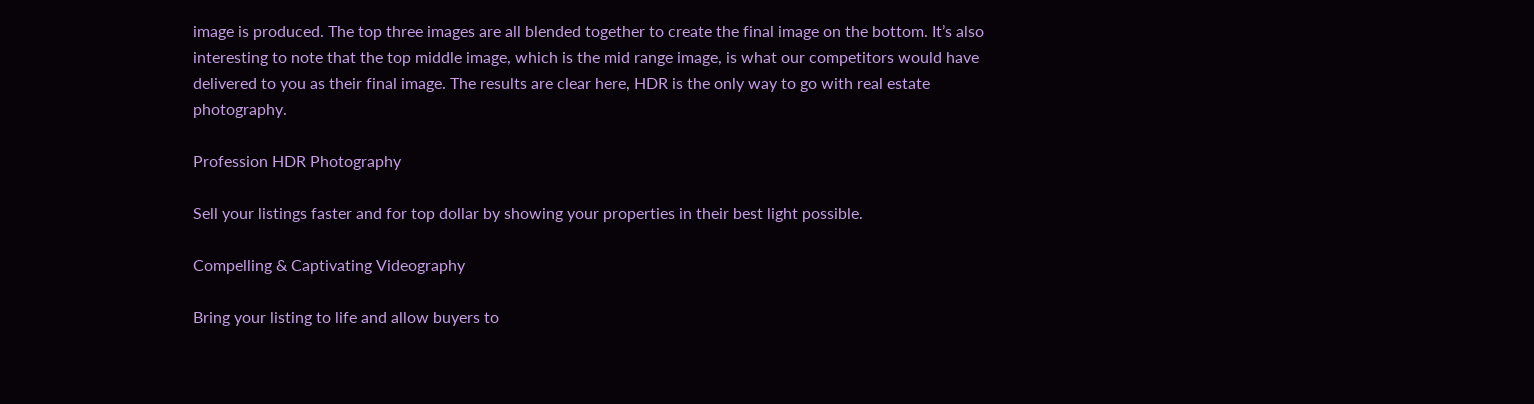image is produced. The top three images are all blended together to create the final image on the bottom. It’s also interesting to note that the top middle image, which is the mid range image, is what our competitors would have delivered to you as their final image. The results are clear here, HDR is the only way to go with real estate photography.

Profession HDR Photography

Sell your listings faster and for top dollar by showing your properties in their best light possible.

Compelling & Captivating Videography

Bring your listing to life and allow buyers to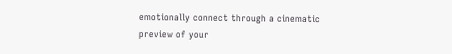emotionally connect through a cinematic preview of your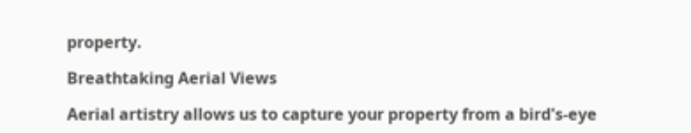property.

Breathtaking Aerial Views

Aerial artistry allows us to capture your property from a bird's-eye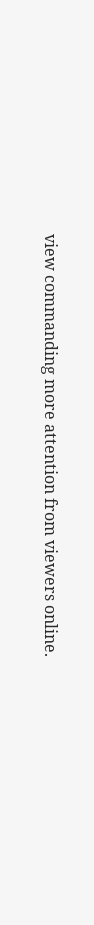view commanding more attention from viewers online.